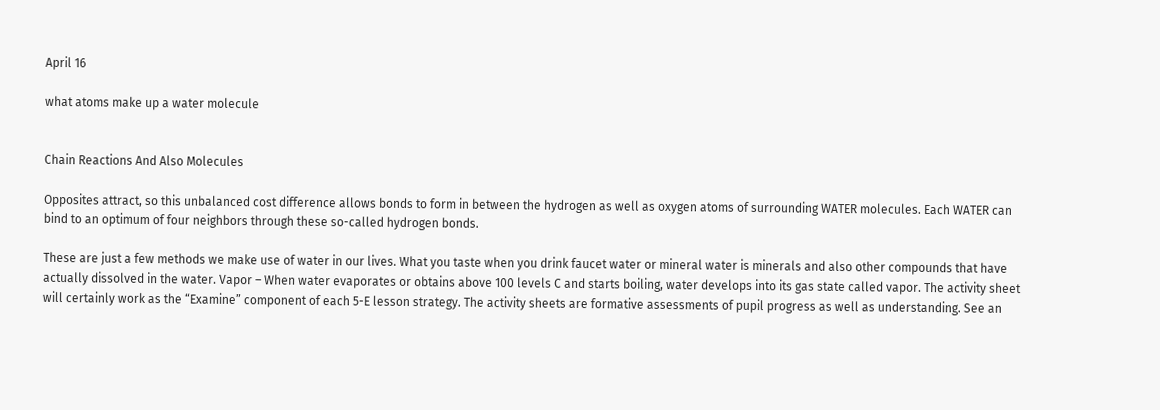April 16

what atoms make up a water molecule


Chain Reactions And Also Molecules

Opposites attract, so this unbalanced cost difference allows bonds to form in between the hydrogen as well as oxygen atoms of surrounding WATER molecules. Each WATER can bind to an optimum of four neighbors through these so-called hydrogen bonds.

These are just a few methods we make use of water in our lives. What you taste when you drink faucet water or mineral water is minerals and also other compounds that have actually dissolved in the water. Vapor – When water evaporates or obtains above 100 levels C and starts boiling, water develops into its gas state called vapor. The activity sheet will certainly work as the “Examine” component of each 5-E lesson strategy. The activity sheets are formative assessments of pupil progress as well as understanding. See an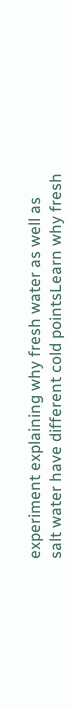experiment explaining why fresh water as well as salt water have different cold pointsLearn why fresh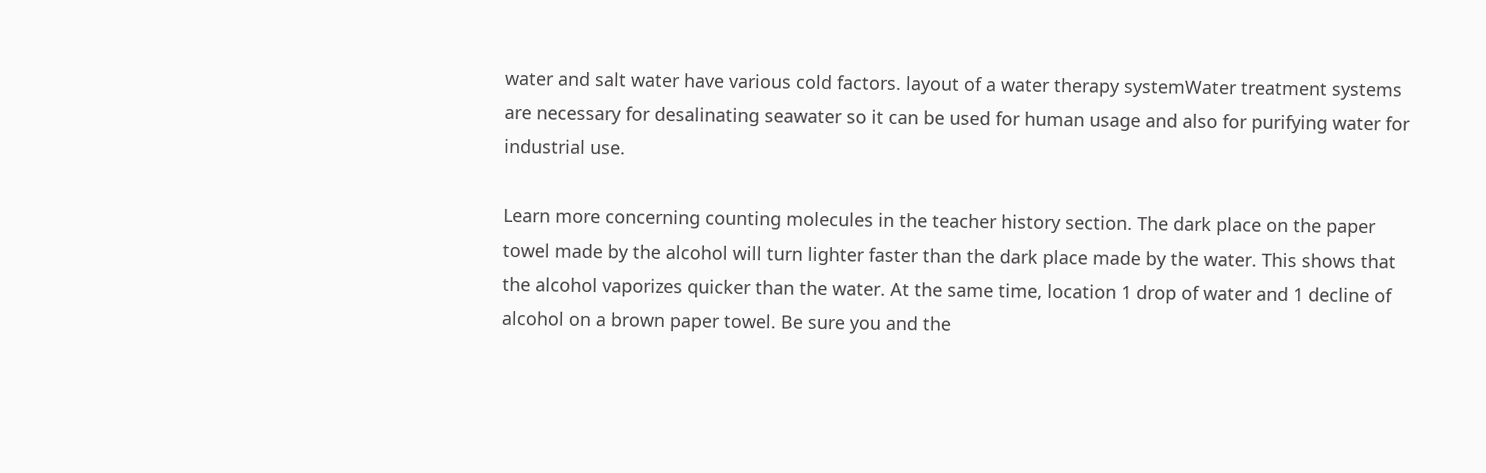water and salt water have various cold factors. layout of a water therapy systemWater treatment systems are necessary for desalinating seawater so it can be used for human usage and also for purifying water for industrial use.

Learn more concerning counting molecules in the teacher history section. The dark place on the paper towel made by the alcohol will turn lighter faster than the dark place made by the water. This shows that the alcohol vaporizes quicker than the water. At the same time, location 1 drop of water and 1 decline of alcohol on a brown paper towel. Be sure you and the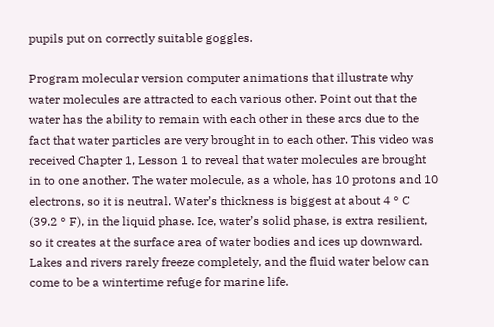pupils put on correctly suitable goggles.

Program molecular version computer animations that illustrate why water molecules are attracted to each various other. Point out that the water has the ability to remain with each other in these arcs due to the fact that water particles are very brought in to each other. This video was received Chapter 1, Lesson 1 to reveal that water molecules are brought in to one another. The water molecule, as a whole, has 10 protons and 10 electrons, so it is neutral. Water’s thickness is biggest at about 4 ° C (39.2 ° F), in the liquid phase. Ice, water’s solid phase, is extra resilient, so it creates at the surface area of water bodies and ices up downward. Lakes and rivers rarely freeze completely, and the fluid water below can come to be a wintertime refuge for marine life.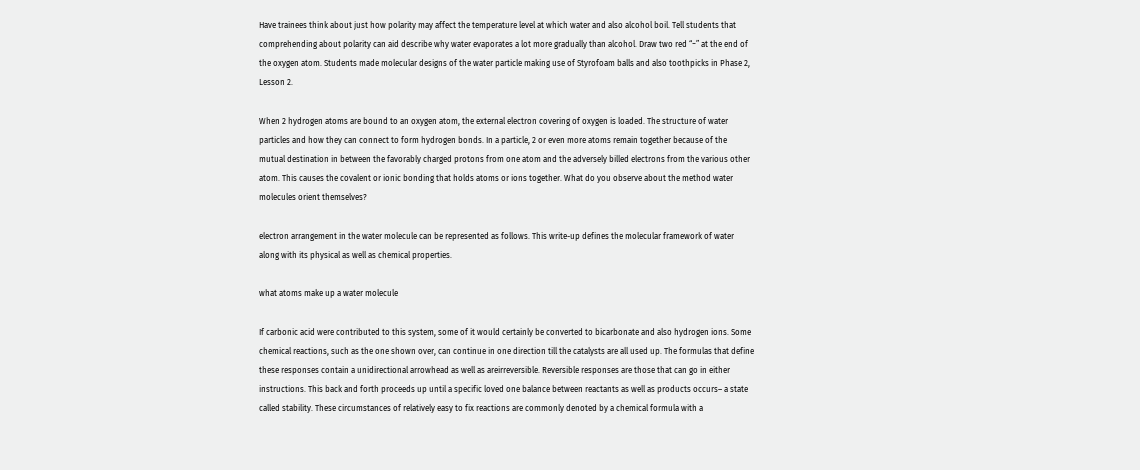Have trainees think about just how polarity may affect the temperature level at which water and also alcohol boil. Tell students that comprehending about polarity can aid describe why water evaporates a lot more gradually than alcohol. Draw two red “−” at the end of the oxygen atom. Students made molecular designs of the water particle making use of Styrofoam balls and also toothpicks in Phase 2, Lesson 2.

When 2 hydrogen atoms are bound to an oxygen atom, the external electron covering of oxygen is loaded. The structure of water particles and how they can connect to form hydrogen bonds. In a particle, 2 or even more atoms remain together because of the mutual destination in between the favorably charged protons from one atom and the adversely billed electrons from the various other atom. This causes the covalent or ionic bonding that holds atoms or ions together. What do you observe about the method water molecules orient themselves?

electron arrangement in the water molecule can be represented as follows. This write-up defines the molecular framework of water along with its physical as well as chemical properties.

what atoms make up a water molecule

If carbonic acid were contributed to this system, some of it would certainly be converted to bicarbonate and also hydrogen ions. Some chemical reactions, such as the one shown over, can continue in one direction till the catalysts are all used up. The formulas that define these responses contain a unidirectional arrowhead as well as areirreversible. Reversible responses are those that can go in either instructions. This back and forth proceeds up until a specific loved one balance between reactants as well as products occurs– a state called stability. These circumstances of relatively easy to fix reactions are commonly denoted by a chemical formula with a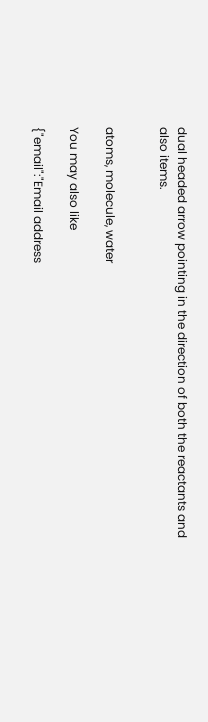dual headed arrow pointing in the direction of both the reactants and also items.


atoms, molecule, water

You may also like

{"email":"Email address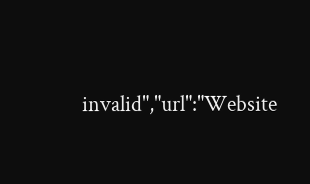invalid","url":"Website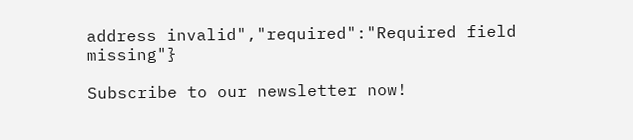address invalid","required":"Required field missing"}

Subscribe to our newsletter now!